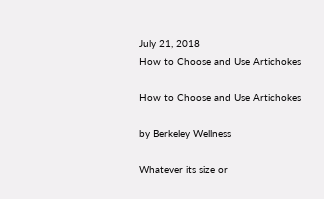July 21, 2018
How to Choose and Use Artichokes

How to Choose and Use Artichokes

by Berkeley Wellness

Whatever its size or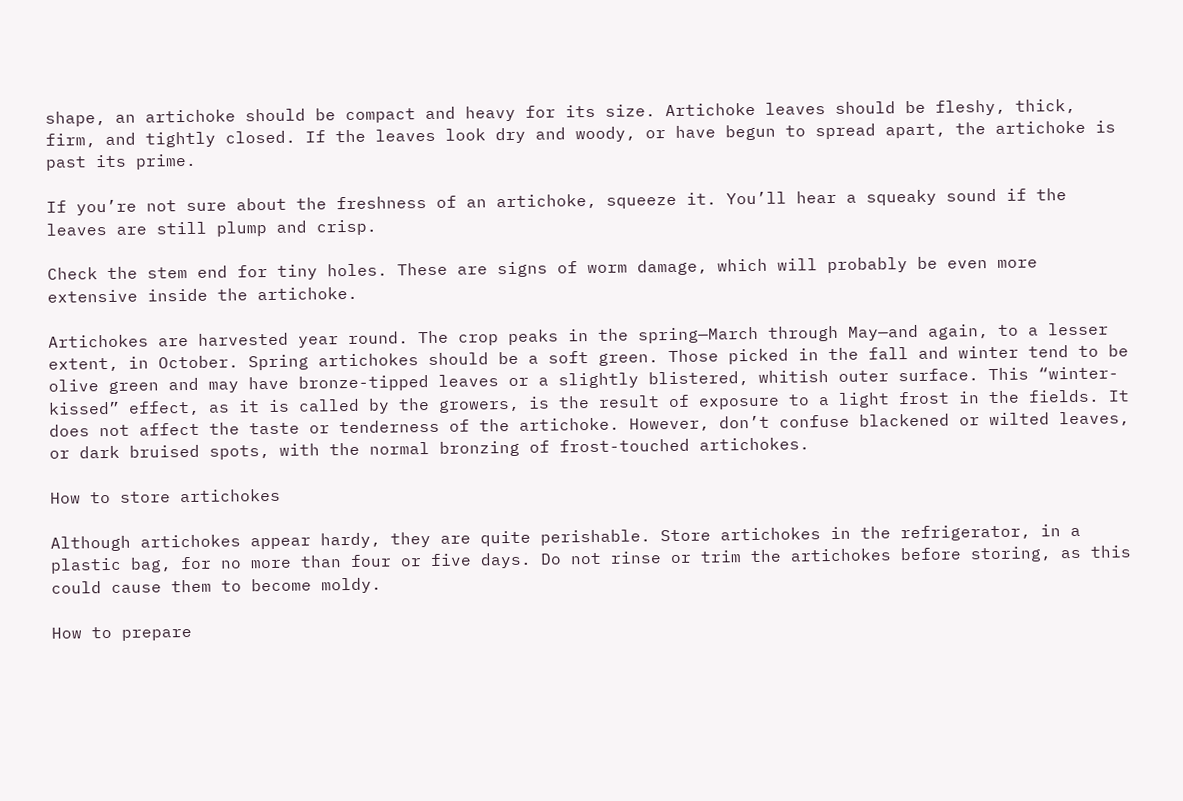shape, an artichoke should be compact and heavy for its size. Artichoke leaves should be fleshy, thick, firm, and tightly closed. If the leaves look dry and woody, or have begun to spread apart, the artichoke is past its prime.

If you’re not sure about the freshness of an artichoke, squeeze it. You’ll hear a squeaky sound if the leaves are still plump and crisp.

Check the stem end for tiny holes. These are signs of worm damage, which will probably be even more extensive inside the artichoke.

Artichokes are harvested year round. The crop peaks in the spring—March through May—and again, to a lesser extent, in October. Spring artichokes should be a soft green. Those picked in the fall and winter tend to be olive green and may have bronze-tipped leaves or a slightly blistered, whitish outer surface. This “winter-kissed” effect, as it is called by the growers, is the result of exposure to a light frost in the fields. It does not affect the taste or tenderness of the artichoke. However, don’t confuse blackened or wilted leaves, or dark bruised spots, with the normal bronzing of frost-touched artichokes.

How to store artichokes

Although artichokes appear hardy, they are quite perishable. Store artichokes in the refrigerator, in a plastic bag, for no more than four or five days. Do not rinse or trim the artichokes before storing, as this could cause them to become moldy.

How to prepare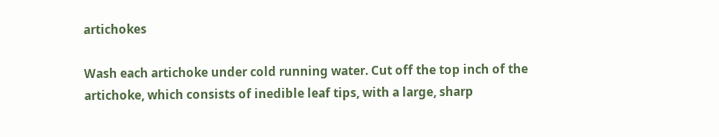artichokes

Wash each artichoke under cold running water. Cut off the top inch of the artichoke, which consists of inedible leaf tips, with a large, sharp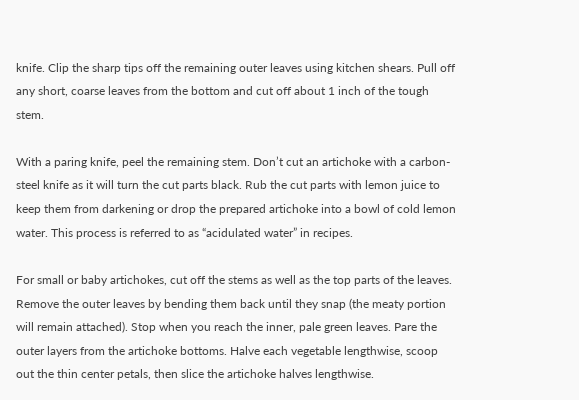knife. Clip the sharp tips off the remaining outer leaves using kitchen shears. Pull off any short, coarse leaves from the bottom and cut off about 1 inch of the tough stem.

With a paring knife, peel the remaining stem. Don’t cut an artichoke with a carbon-steel knife as it will turn the cut parts black. Rub the cut parts with lemon juice to keep them from darkening or drop the prepared artichoke into a bowl of cold lemon water. This process is referred to as “acidulated water” in recipes.

For small or baby artichokes, cut off the stems as well as the top parts of the leaves. Remove the outer leaves by bending them back until they snap (the meaty portion will remain attached). Stop when you reach the inner, pale green leaves. Pare the outer layers from the artichoke bottoms. Halve each vegetable lengthwise, scoop out the thin center petals, then slice the artichoke halves lengthwise.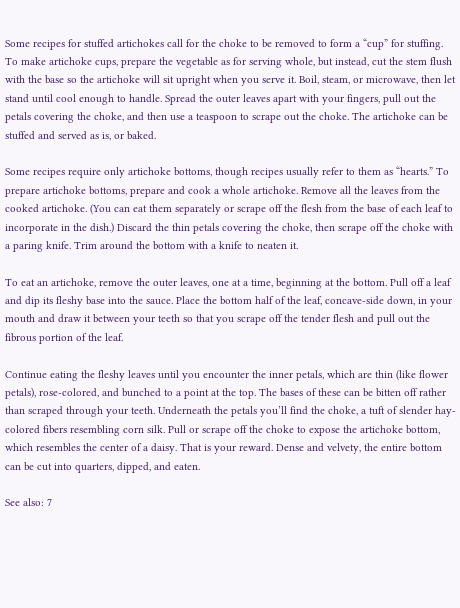Some recipes for stuffed artichokes call for the choke to be removed to form a “cup” for stuffing. To make artichoke cups, prepare the vegetable as for serving whole, but instead, cut the stem flush with the base so the artichoke will sit upright when you serve it. Boil, steam, or microwave, then let stand until cool enough to handle. Spread the outer leaves apart with your fingers, pull out the petals covering the choke, and then use a teaspoon to scrape out the choke. The artichoke can be stuffed and served as is, or baked.

Some recipes require only artichoke bottoms, though recipes usually refer to them as “hearts.” To prepare artichoke bottoms, prepare and cook a whole artichoke. Remove all the leaves from the cooked artichoke. (You can eat them separately or scrape off the flesh from the base of each leaf to incorporate in the dish.) Discard the thin petals covering the choke, then scrape off the choke with a paring knife. Trim around the bottom with a knife to neaten it.

To eat an artichoke, remove the outer leaves, one at a time, beginning at the bottom. Pull off a leaf and dip its fleshy base into the sauce. Place the bottom half of the leaf, concave-side down, in your mouth and draw it between your teeth so that you scrape off the tender flesh and pull out the fibrous portion of the leaf.

Continue eating the fleshy leaves until you encounter the inner petals, which are thin (like flower petals), rose-colored, and bunched to a point at the top. The bases of these can be bitten off rather than scraped through your teeth. Underneath the petals you’ll find the choke, a tuft of slender hay-colored fibers resembling corn silk. Pull or scrape off the choke to expose the artichoke bottom, which resembles the center of a daisy. That is your reward. Dense and velvety, the entire bottom can be cut into quarters, dipped, and eaten.

See also: 7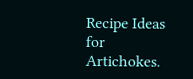Recipe Ideas for Artichokes.